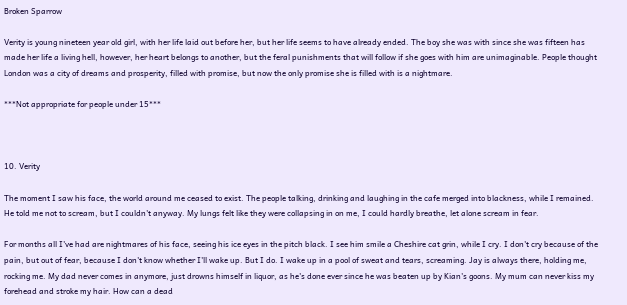Broken Sparrow

Verity is young nineteen year old girl, with her life laid out before her, but her life seems to have already ended. The boy she was with since she was fifteen has made her life a living hell, however, her heart belongs to another, but the feral punishments that will follow if she goes with him are unimaginable. People thought London was a city of dreams and prosperity, filled with promise, but now the only promise she is filled with is a nightmare.

***Not appropriate for people under 15***



10. Verity

The moment I saw his face, the world around me ceased to exist. The people talking, drinking and laughing in the cafe merged into blackness, while I remained. He told me not to scream, but I couldn't anyway. My lungs felt like they were collapsing in on me, I could hardly breathe, let alone scream in fear.

For months all I've had are nightmares of his face, seeing his ice eyes in the pitch black. I see him smile a Cheshire cat grin, while I cry. I don't cry because of the pain, but out of fear, because I don't know whether I'll wake up. But I do. I wake up in a pool of sweat and tears, screaming. Jay is always there, holding me, rocking me. My dad never comes in anymore, just drowns himself in liquor, as he's done ever since he was beaten up by Kian's goons. My mum can never kiss my forehead and stroke my hair. How can a dead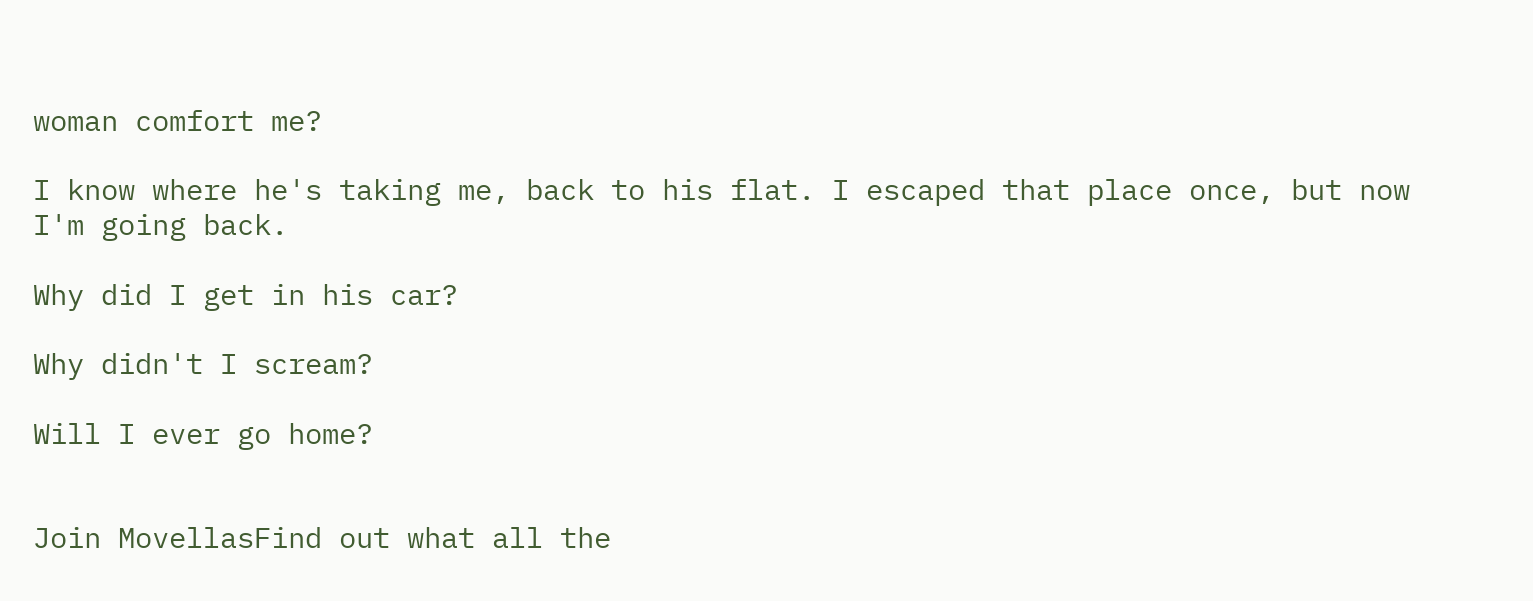woman comfort me?

I know where he's taking me, back to his flat. I escaped that place once, but now I'm going back.

Why did I get in his car?

Why didn't I scream?

Will I ever go home?


Join MovellasFind out what all the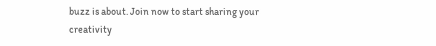buzz is about. Join now to start sharing your creativity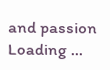and passion
Loading ...